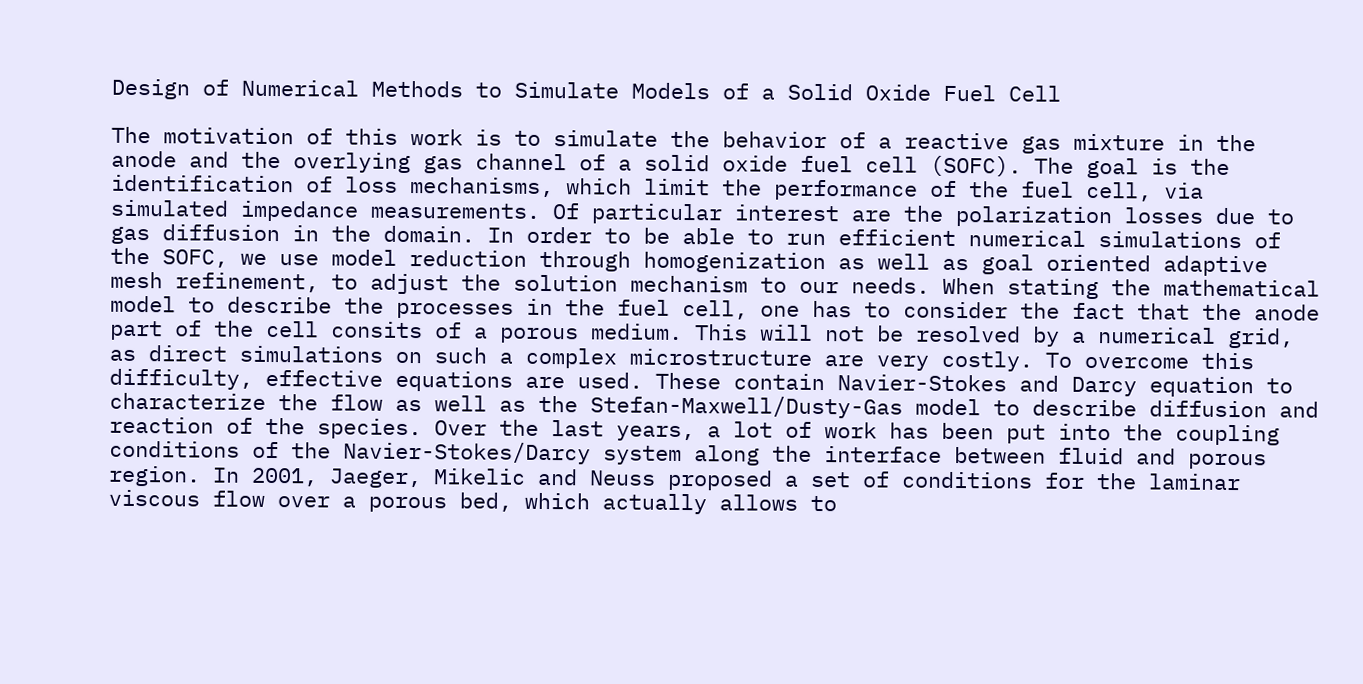Design of Numerical Methods to Simulate Models of a Solid Oxide Fuel Cell

The motivation of this work is to simulate the behavior of a reactive gas mixture in the anode and the overlying gas channel of a solid oxide fuel cell (SOFC). The goal is the identification of loss mechanisms, which limit the performance of the fuel cell, via simulated impedance measurements. Of particular interest are the polarization losses due to gas diffusion in the domain. In order to be able to run efficient numerical simulations of the SOFC, we use model reduction through homogenization as well as goal oriented adaptive mesh refinement, to adjust the solution mechanism to our needs. When stating the mathematical model to describe the processes in the fuel cell, one has to consider the fact that the anode part of the cell consits of a porous medium. This will not be resolved by a numerical grid, as direct simulations on such a complex microstructure are very costly. To overcome this difficulty, effective equations are used. These contain Navier-Stokes and Darcy equation to characterize the flow as well as the Stefan-Maxwell/Dusty-Gas model to describe diffusion and reaction of the species. Over the last years, a lot of work has been put into the coupling conditions of the Navier-Stokes/Darcy system along the interface between fluid and porous region. In 2001, Jaeger, Mikelic and Neuss proposed a set of conditions for the laminar viscous flow over a porous bed, which actually allows to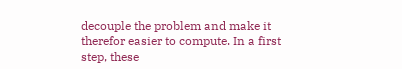decouple the problem and make it therefor easier to compute. In a first step, these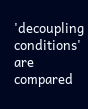'decoupling conditions' are compared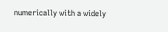numerically with a widely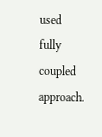used fully coupled approach.